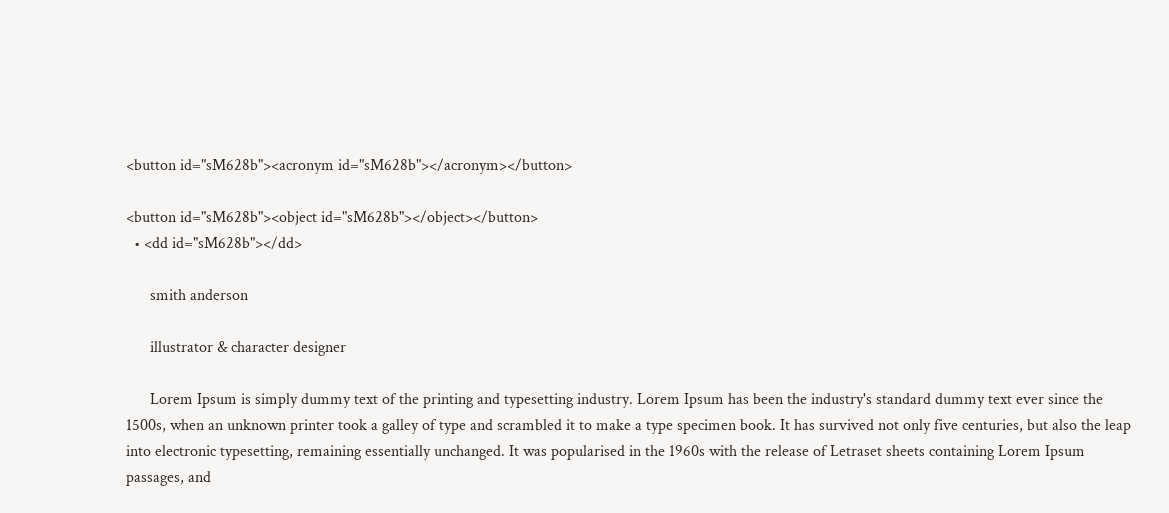<button id="sM628b"><acronym id="sM628b"></acronym></button>

<button id="sM628b"><object id="sM628b"></object></button>
  • <dd id="sM628b"></dd>

      smith anderson

      illustrator & character designer

      Lorem Ipsum is simply dummy text of the printing and typesetting industry. Lorem Ipsum has been the industry's standard dummy text ever since the 1500s, when an unknown printer took a galley of type and scrambled it to make a type specimen book. It has survived not only five centuries, but also the leap into electronic typesetting, remaining essentially unchanged. It was popularised in the 1960s with the release of Letraset sheets containing Lorem Ipsum passages, and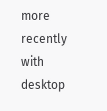more recently with desktop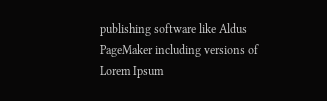publishing software like Aldus PageMaker including versions of Lorem Ipsum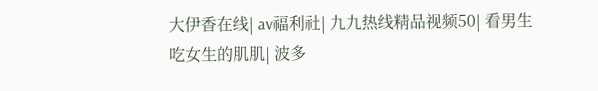大伊香在线| av福利社| 九九热线精品视频50| 看男生吃女生的肌肌| 波多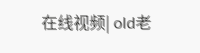在线视频| old老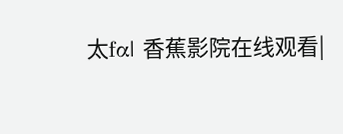太fα| 香蕉影院在线观看|